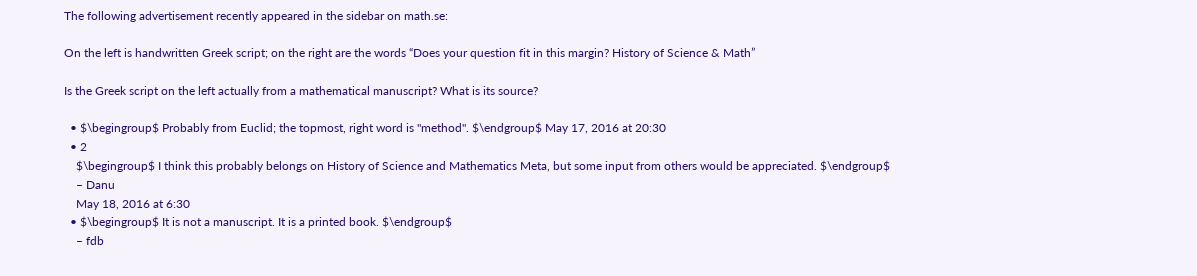The following advertisement recently appeared in the sidebar on math.se:

On the left is handwritten Greek script; on the right are the words “Does your question fit in this margin? History of Science & Math”

Is the Greek script on the left actually from a mathematical manuscript? What is its source?

  • $\begingroup$ Probably from Euclid; the topmost, right word is "method". $\endgroup$ May 17, 2016 at 20:30
  • 2
    $\begingroup$ I think this probably belongs on History of Science and Mathematics Meta, but some input from others would be appreciated. $\endgroup$
    – Danu
    May 18, 2016 at 6:30
  • $\begingroup$ It is not a manuscript. It is a printed book. $\endgroup$
    – fdb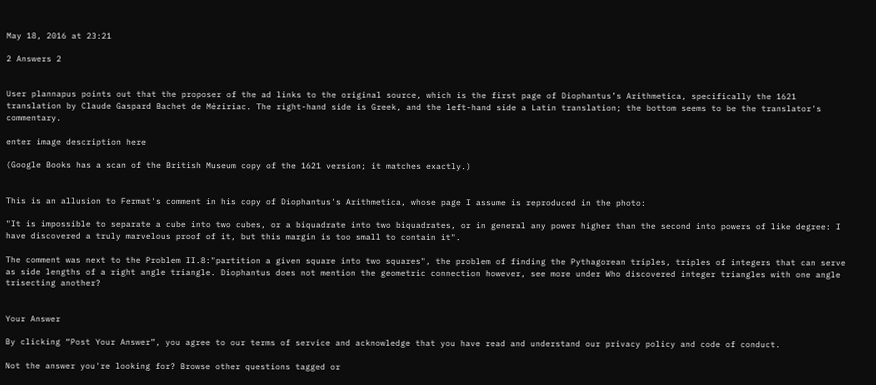May 18, 2016 at 23:21

2 Answers 2


User plannapus points out that the proposer of the ad links to the original source, which is the first page of Diophantus’s Arithmetica, specifically the 1621 translation by Claude Gaspard Bachet de Méziriac. The right-hand side is Greek, and the left-hand side a Latin translation; the bottom seems to be the translator's commentary.

enter image description here

(Google Books has a scan of the British Museum copy of the 1621 version; it matches exactly.)


This is an allusion to Fermat's comment in his copy of Diophantus's Arithmetica, whose page I assume is reproduced in the photo:

"It is impossible to separate a cube into two cubes, or a biquadrate into two biquadrates, or in general any power higher than the second into powers of like degree: I have discovered a truly marvelous proof of it, but this margin is too small to contain it".

The comment was next to the Problem II.8:"partition a given square into two squares", the problem of finding the Pythagorean triples, triples of integers that can serve as side lengths of a right angle triangle. Diophantus does not mention the geometric connection however, see more under Who discovered integer triangles with one angle trisecting another?


Your Answer

By clicking “Post Your Answer”, you agree to our terms of service and acknowledge that you have read and understand our privacy policy and code of conduct.

Not the answer you're looking for? Browse other questions tagged or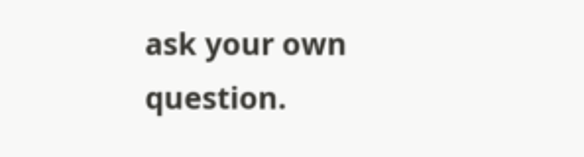ask your own question.